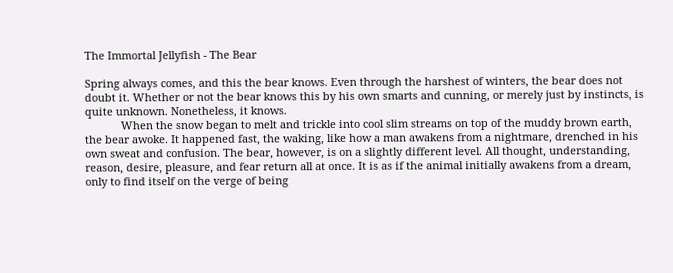The Immortal Jellyfish - The Bear

Spring always comes, and this the bear knows. Even through the harshest of winters, the bear does not doubt it. Whether or not the bear knows this by his own smarts and cunning, or merely just by instincts, is quite unknown. Nonetheless, it knows.
            When the snow began to melt and trickle into cool slim streams on top of the muddy brown earth, the bear awoke. It happened fast, the waking, like how a man awakens from a nightmare, drenched in his own sweat and confusion. The bear, however, is on a slightly different level. All thought, understanding, reason, desire, pleasure, and fear return all at once. It is as if the animal initially awakens from a dream, only to find itself on the verge of being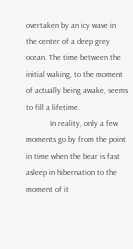overtaken by an icy wave in the center of a deep grey ocean. The time between the initial waking, to the moment of actually being awake, seems to fill a lifetime.
            In reality, only a few moments go by from the point in time when the bear is fast asleep in hibernation to the moment of it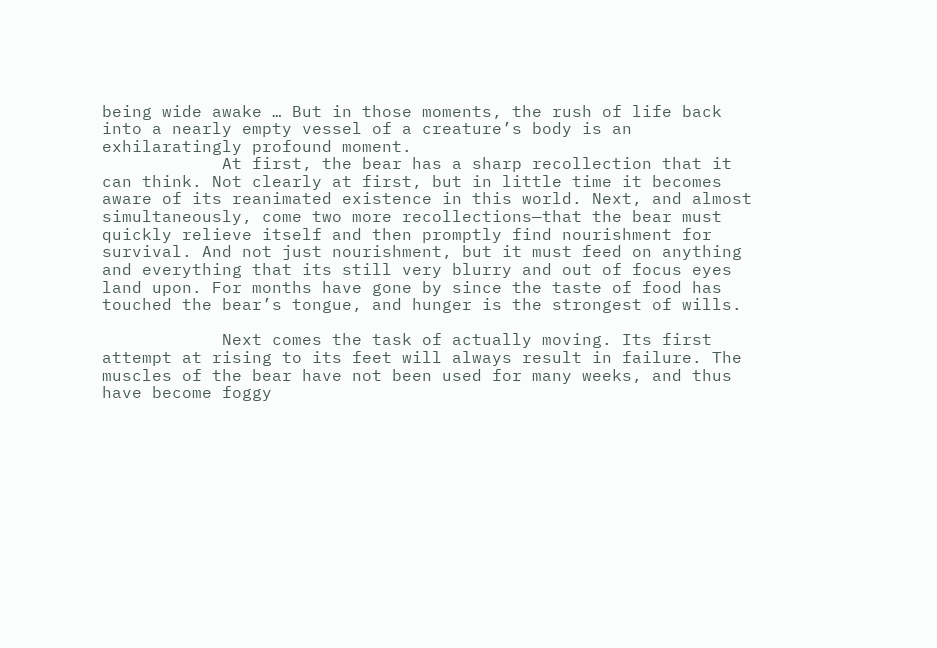being wide awake … But in those moments, the rush of life back into a nearly empty vessel of a creature’s body is an exhilaratingly profound moment.
            At first, the bear has a sharp recollection that it can think. Not clearly at first, but in little time it becomes aware of its reanimated existence in this world. Next, and almost simultaneously, come two more recollections—that the bear must quickly relieve itself and then promptly find nourishment for survival. And not just nourishment, but it must feed on anything and everything that its still very blurry and out of focus eyes land upon. For months have gone by since the taste of food has touched the bear’s tongue, and hunger is the strongest of wills.

            Next comes the task of actually moving. Its first attempt at rising to its feet will always result in failure. The muscles of the bear have not been used for many weeks, and thus have become foggy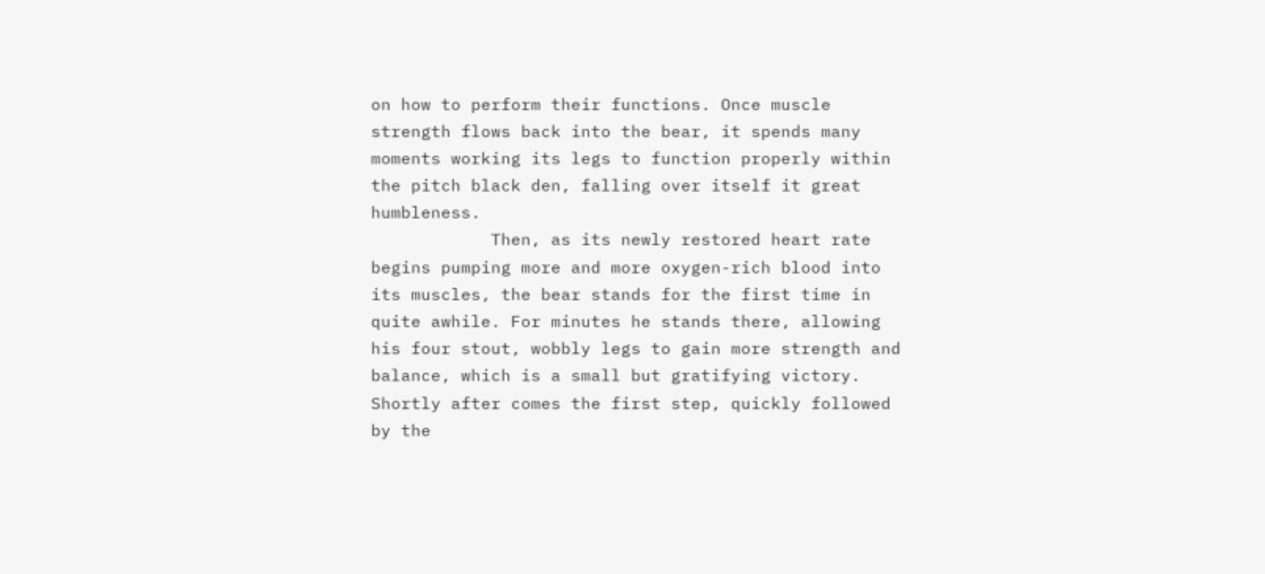on how to perform their functions. Once muscle strength flows back into the bear, it spends many moments working its legs to function properly within the pitch black den, falling over itself it great humbleness.
            Then, as its newly restored heart rate begins pumping more and more oxygen-rich blood into its muscles, the bear stands for the first time in quite awhile. For minutes he stands there, allowing his four stout, wobbly legs to gain more strength and balance, which is a small but gratifying victory. Shortly after comes the first step, quickly followed by the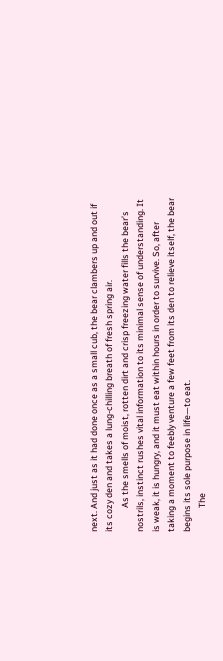next. And just as it had done once as a small cub, the bear clambers up and out if its cozy den and takes a lung-chilling breath of fresh spring air.
            As the smells of moist, rotten dirt and crisp freezing water fills the bear’s nostrils, instinct rushes vital information to its minimal sense of understanding. It is weak, it is hungry, and it must eat within hours in order to survive. So, after taking a moment to feebly venture a few feet from its den to relieve itself, the bear begins its sole purpose in life—to eat.
            The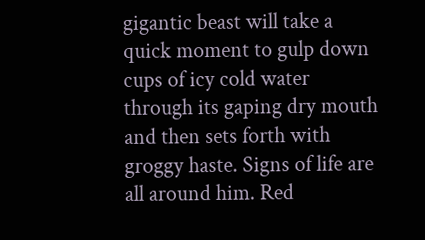gigantic beast will take a quick moment to gulp down cups of icy cold water through its gaping dry mouth and then sets forth with groggy haste. Signs of life are all around him. Red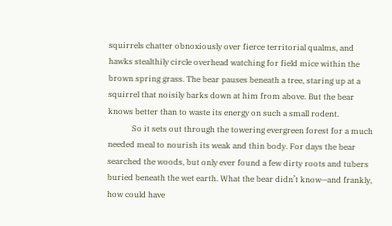squirrels chatter obnoxiously over fierce territorial qualms, and hawks stealthily circle overhead watching for field mice within the brown spring grass. The bear pauses beneath a tree, staring up at a squirrel that noisily barks down at him from above. But the bear knows better than to waste its energy on such a small rodent.
            So it sets out through the towering evergreen forest for a much needed meal to nourish its weak and thin body. For days the bear searched the woods, but only ever found a few dirty roots and tubers buried beneath the wet earth. What the bear didn’t know—and frankly, how could have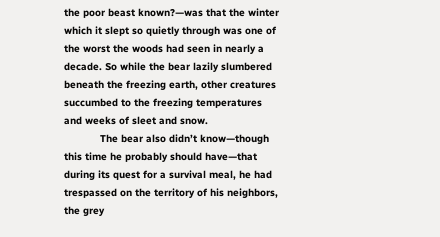the poor beast known?—was that the winter which it slept so quietly through was one of the worst the woods had seen in nearly a decade. So while the bear lazily slumbered beneath the freezing earth, other creatures succumbed to the freezing temperatures and weeks of sleet and snow.
            The bear also didn’t know—though this time he probably should have—that during its quest for a survival meal, he had trespassed on the territory of his neighbors, the grey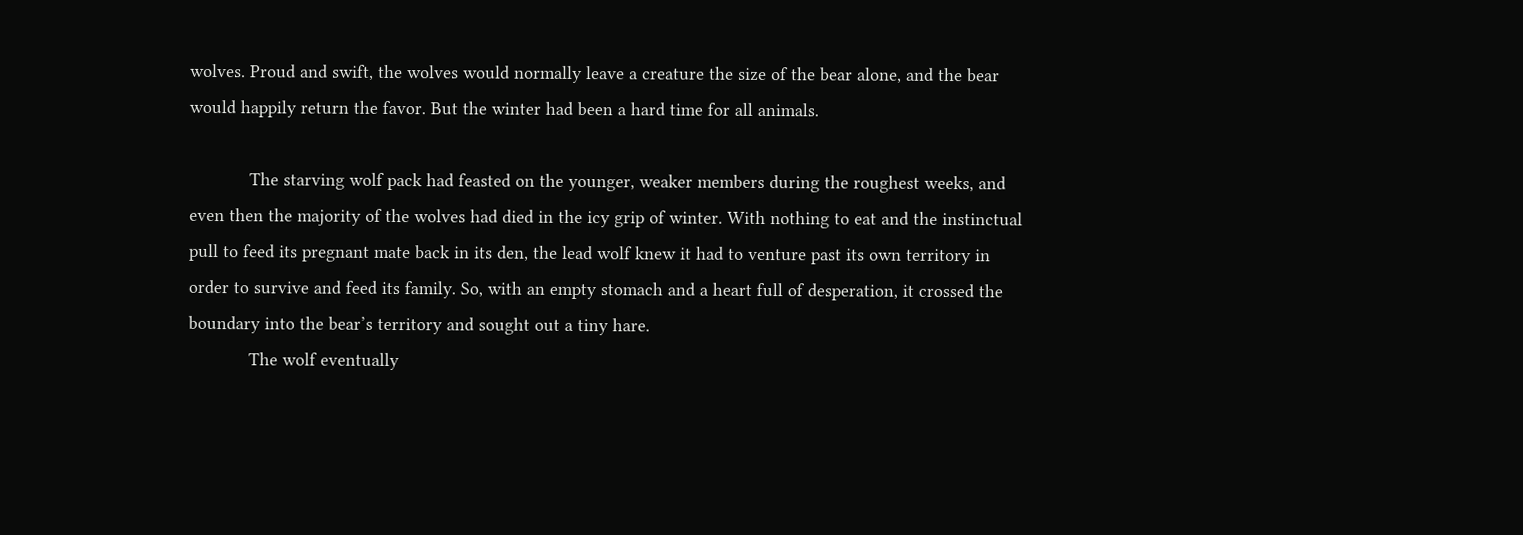wolves. Proud and swift, the wolves would normally leave a creature the size of the bear alone, and the bear would happily return the favor. But the winter had been a hard time for all animals.

            The starving wolf pack had feasted on the younger, weaker members during the roughest weeks, and even then the majority of the wolves had died in the icy grip of winter. With nothing to eat and the instinctual pull to feed its pregnant mate back in its den, the lead wolf knew it had to venture past its own territory in order to survive and feed its family. So, with an empty stomach and a heart full of desperation, it crossed the boundary into the bear’s territory and sought out a tiny hare.
            The wolf eventually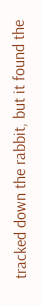tracked down the rabbit, but it found the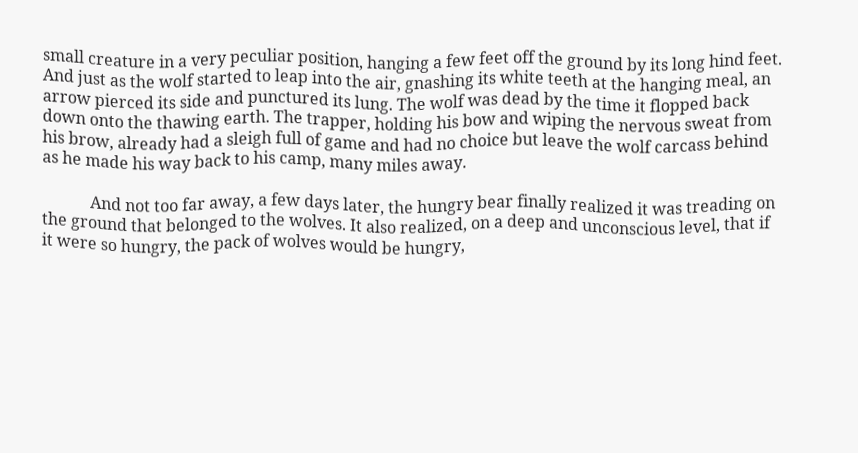small creature in a very peculiar position, hanging a few feet off the ground by its long hind feet. And just as the wolf started to leap into the air, gnashing its white teeth at the hanging meal, an arrow pierced its side and punctured its lung. The wolf was dead by the time it flopped back down onto the thawing earth. The trapper, holding his bow and wiping the nervous sweat from his brow, already had a sleigh full of game and had no choice but leave the wolf carcass behind as he made his way back to his camp, many miles away.

            And not too far away, a few days later, the hungry bear finally realized it was treading on the ground that belonged to the wolves. It also realized, on a deep and unconscious level, that if it were so hungry, the pack of wolves would be hungry,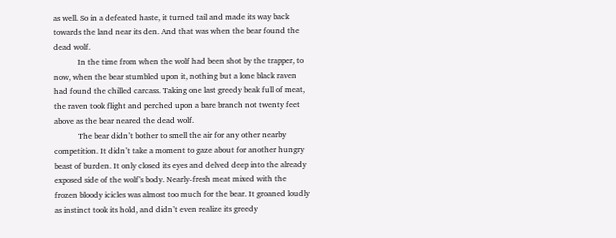as well. So in a defeated haste, it turned tail and made its way back towards the land near its den. And that was when the bear found the dead wolf.
            In the time from when the wolf had been shot by the trapper, to now, when the bear stumbled upon it, nothing but a lone black raven had found the chilled carcass. Taking one last greedy beak full of meat, the raven took flight and perched upon a bare branch not twenty feet above as the bear neared the dead wolf.
            The bear didn’t bother to smell the air for any other nearby competition. It didn’t take a moment to gaze about for another hungry beast of burden. It only closed its eyes and delved deep into the already exposed side of the wolf’s body. Nearly-fresh meat mixed with the frozen bloody icicles was almost too much for the bear. It groaned loudly as instinct took its hold, and didn’t even realize its greedy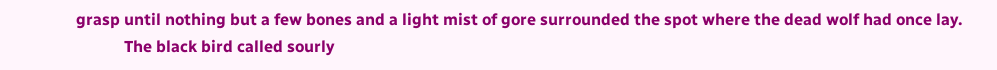grasp until nothing but a few bones and a light mist of gore surrounded the spot where the dead wolf had once lay.
            The black bird called sourly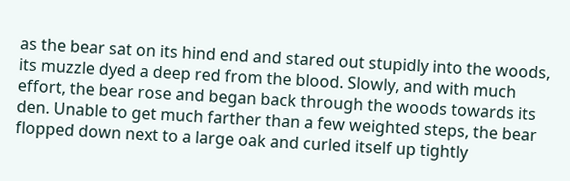as the bear sat on its hind end and stared out stupidly into the woods, its muzzle dyed a deep red from the blood. Slowly, and with much effort, the bear rose and began back through the woods towards its den. Unable to get much farther than a few weighted steps, the bear flopped down next to a large oak and curled itself up tightly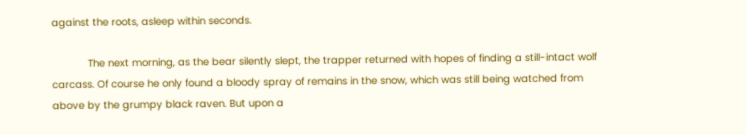against the roots, asleep within seconds.

            The next morning, as the bear silently slept, the trapper returned with hopes of finding a still-intact wolf carcass. Of course he only found a bloody spray of remains in the snow, which was still being watched from above by the grumpy black raven. But upon a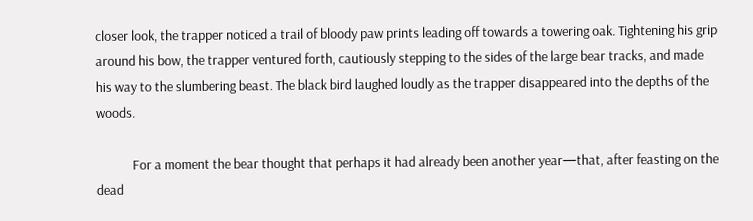closer look, the trapper noticed a trail of bloody paw prints leading off towards a towering oak. Tightening his grip around his bow, the trapper ventured forth, cautiously stepping to the sides of the large bear tracks, and made his way to the slumbering beast. The black bird laughed loudly as the trapper disappeared into the depths of the woods.

            For a moment the bear thought that perhaps it had already been another year—that, after feasting on the dead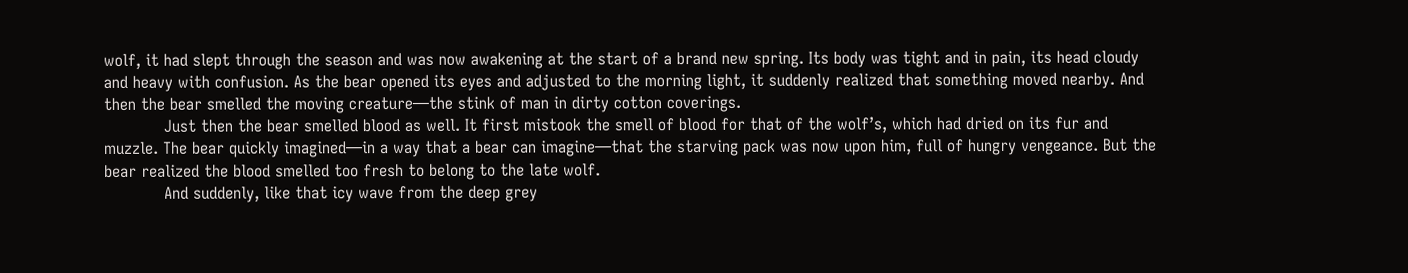wolf, it had slept through the season and was now awakening at the start of a brand new spring. Its body was tight and in pain, its head cloudy and heavy with confusion. As the bear opened its eyes and adjusted to the morning light, it suddenly realized that something moved nearby. And then the bear smelled the moving creature—the stink of man in dirty cotton coverings.
            Just then the bear smelled blood as well. It first mistook the smell of blood for that of the wolf’s, which had dried on its fur and muzzle. The bear quickly imagined—in a way that a bear can imagine—that the starving pack was now upon him, full of hungry vengeance. But the bear realized the blood smelled too fresh to belong to the late wolf.
            And suddenly, like that icy wave from the deep grey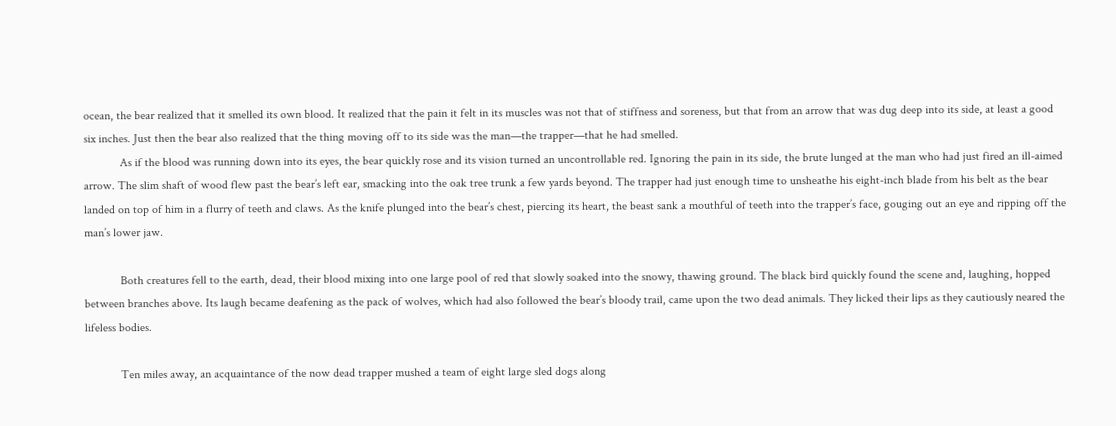ocean, the bear realized that it smelled its own blood. It realized that the pain it felt in its muscles was not that of stiffness and soreness, but that from an arrow that was dug deep into its side, at least a good six inches. Just then the bear also realized that the thing moving off to its side was the man—the trapper—that he had smelled.
            As if the blood was running down into its eyes, the bear quickly rose and its vision turned an uncontrollable red. Ignoring the pain in its side, the brute lunged at the man who had just fired an ill-aimed arrow. The slim shaft of wood flew past the bear’s left ear, smacking into the oak tree trunk a few yards beyond. The trapper had just enough time to unsheathe his eight-inch blade from his belt as the bear landed on top of him in a flurry of teeth and claws. As the knife plunged into the bear’s chest, piercing its heart, the beast sank a mouthful of teeth into the trapper’s face, gouging out an eye and ripping off the man’s lower jaw.

            Both creatures fell to the earth, dead, their blood mixing into one large pool of red that slowly soaked into the snowy, thawing ground. The black bird quickly found the scene and, laughing, hopped between branches above. Its laugh became deafening as the pack of wolves, which had also followed the bear’s bloody trail, came upon the two dead animals. They licked their lips as they cautiously neared the lifeless bodies.

            Ten miles away, an acquaintance of the now dead trapper mushed a team of eight large sled dogs along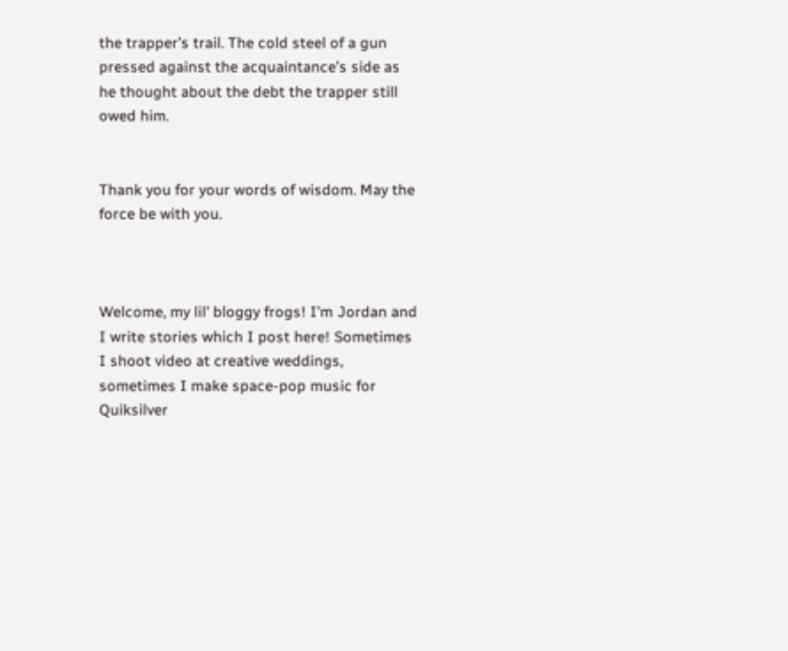the trapper’s trail. The cold steel of a gun pressed against the acquaintance’s side as he thought about the debt the trapper still owed him.


Thank you for your words of wisdom. May the force be with you.



Welcome, my lil' bloggy frogs! I'm Jordan and I write stories which I post here! Sometimes I shoot video at creative weddings, sometimes I make space-pop music for Quiksilver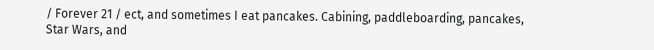/ Forever 21 / ect, and sometimes I eat pancakes. Cabining, paddleboarding, pancakes, Star Wars, and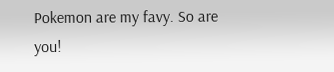Pokemon are my favy. So are you!